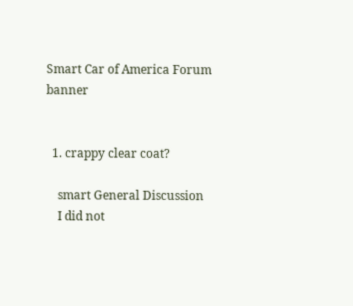Smart Car of America Forum banner


  1. crappy clear coat?

    smart General Discussion
    I did not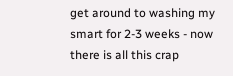get around to washing my smart for 2-3 weeks - now there is all this crap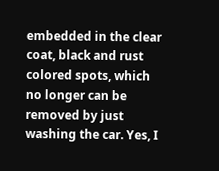embedded in the clear coat, black and rust colored spots, which no longer can be removed by just washing the car. Yes, I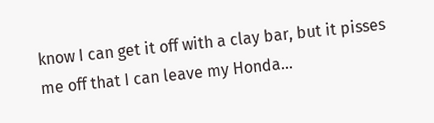know I can get it off with a clay bar, but it pisses me off that I can leave my Honda...